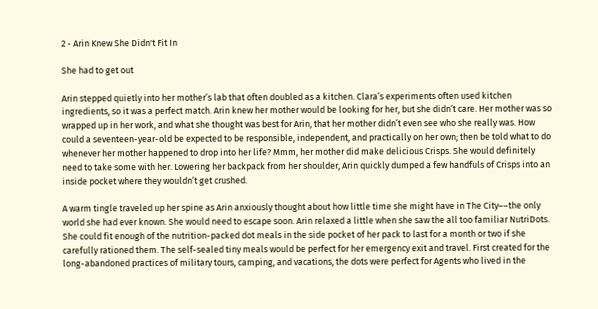2 - Arin Knew She Didn't Fit In

She had to get out

Arin stepped quietly into her mother’s lab that often doubled as a kitchen. Clara’s experiments often used kitchen ingredients, so it was a perfect match. Arin knew her mother would be looking for her, but she didn’t care. Her mother was so wrapped up in her work, and what she thought was best for Arin, that her mother didn’t even see who she really was. How could a seventeen-year-old be expected to be responsible, independent, and practically on her own; then be told what to do whenever her mother happened to drop into her life? Mmm, her mother did make delicious Crisps. She would definitely need to take some with her. Lowering her backpack from her shoulder, Arin quickly dumped a few handfuls of Crisps into an inside pocket where they wouldn’t get crushed.

A warm tingle traveled up her spine as Arin anxiously thought about how little time she might have in The City––the only world she had ever known. She would need to escape soon. Arin relaxed a little when she saw the all too familiar NutriDots. She could fit enough of the nutrition-packed dot meals in the side pocket of her pack to last for a month or two if she carefully rationed them. The self-sealed tiny meals would be perfect for her emergency exit and travel. First created for the long-abandoned practices of military tours, camping, and vacations, the dots were perfect for Agents who lived in the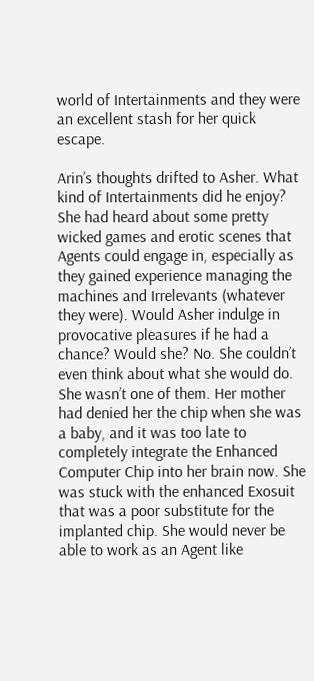world of Intertainments and they were an excellent stash for her quick escape.

Arin’s thoughts drifted to Asher. What kind of Intertainments did he enjoy? She had heard about some pretty wicked games and erotic scenes that Agents could engage in, especially as they gained experience managing the machines and Irrelevants (whatever they were). Would Asher indulge in provocative pleasures if he had a chance? Would she? No. She couldn’t even think about what she would do. She wasn’t one of them. Her mother had denied her the chip when she was a baby, and it was too late to completely integrate the Enhanced Computer Chip into her brain now. She was stuck with the enhanced Exosuit that was a poor substitute for the implanted chip. She would never be able to work as an Agent like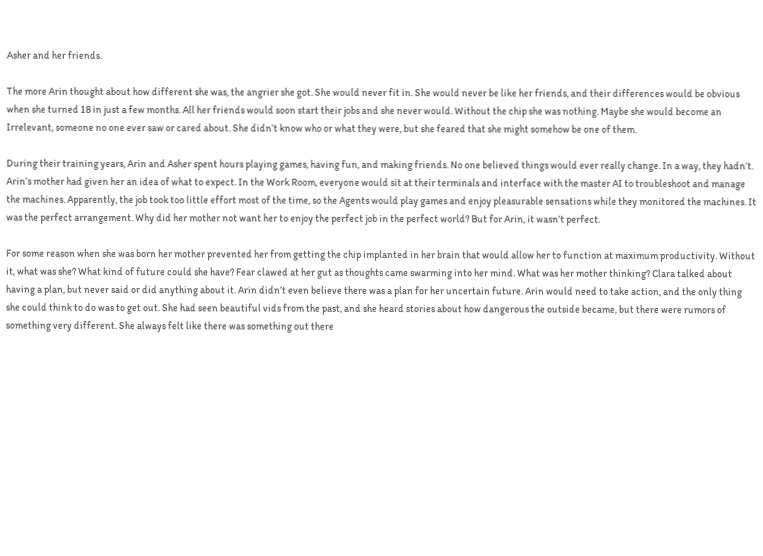Asher and her friends.

The more Arin thought about how different she was, the angrier she got. She would never fit in. She would never be like her friends, and their differences would be obvious when she turned 18 in just a few months. All her friends would soon start their jobs and she never would. Without the chip she was nothing. Maybe she would become an Irrelevant, someone no one ever saw or cared about. She didn’t know who or what they were, but she feared that she might somehow be one of them.

During their training years, Arin and Asher spent hours playing games, having fun, and making friends. No one believed things would ever really change. In a way, they hadn’t. Arin’s mother had given her an idea of what to expect. In the Work Room, everyone would sit at their terminals and interface with the master AI to troubleshoot and manage the machines. Apparently, the job took too little effort most of the time, so the Agents would play games and enjoy pleasurable sensations while they monitored the machines. It was the perfect arrangement. Why did her mother not want her to enjoy the perfect job in the perfect world? But for Arin, it wasn’t perfect.

For some reason when she was born her mother prevented her from getting the chip implanted in her brain that would allow her to function at maximum productivity. Without it, what was she? What kind of future could she have? Fear clawed at her gut as thoughts came swarming into her mind. What was her mother thinking? Clara talked about having a plan, but never said or did anything about it. Arin didn’t even believe there was a plan for her uncertain future. Arin would need to take action, and the only thing she could think to do was to get out. She had seen beautiful vids from the past, and she heard stories about how dangerous the outside became, but there were rumors of something very different. She always felt like there was something out there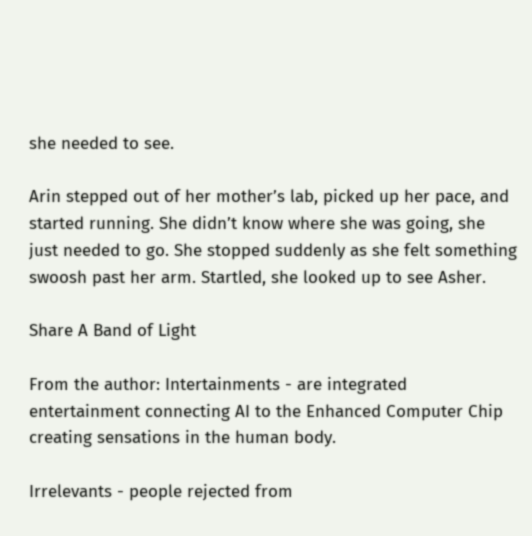she needed to see.

Arin stepped out of her mother’s lab, picked up her pace, and started running. She didn’t know where she was going, she just needed to go. She stopped suddenly as she felt something swoosh past her arm. Startled, she looked up to see Asher.

Share A Band of Light

From the author: Intertainments - are integrated entertainment connecting AI to the Enhanced Computer Chip creating sensations in the human body.

Irrelevants - people rejected from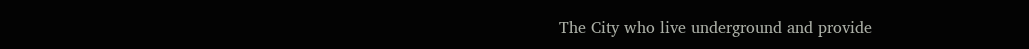The City who live underground and provide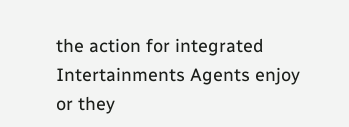the action for integrated Intertainments Agents enjoy or they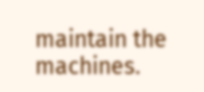maintain the machines.